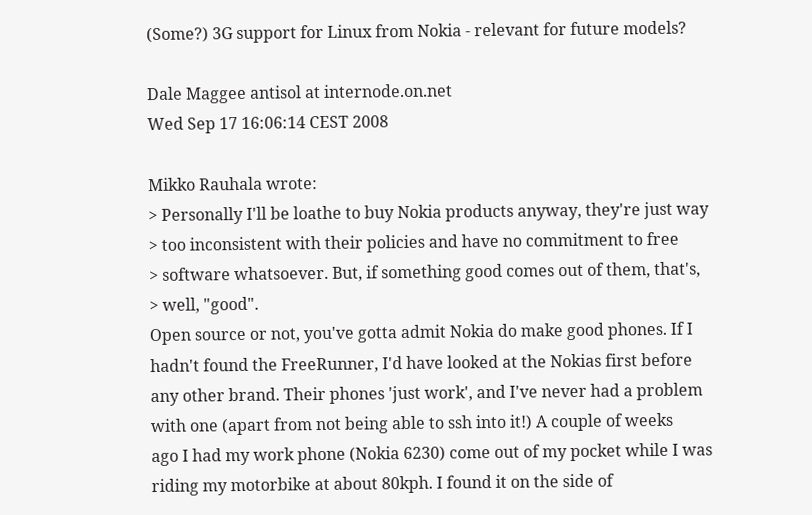(Some?) 3G support for Linux from Nokia - relevant for future models?

Dale Maggee antisol at internode.on.net
Wed Sep 17 16:06:14 CEST 2008

Mikko Rauhala wrote:
> Personally I'll be loathe to buy Nokia products anyway, they're just way
> too inconsistent with their policies and have no commitment to free
> software whatsoever. But, if something good comes out of them, that's,
> well, "good".
Open source or not, you've gotta admit Nokia do make good phones. If I
hadn't found the FreeRunner, I'd have looked at the Nokias first before
any other brand. Their phones 'just work', and I've never had a problem
with one (apart from not being able to ssh into it!) A couple of weeks
ago I had my work phone (Nokia 6230) come out of my pocket while I was
riding my motorbike at about 80kph. I found it on the side of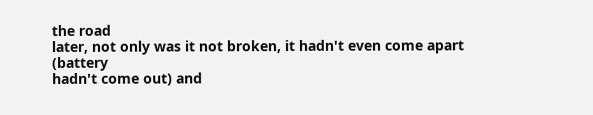the road
later, not only was it not broken, it hadn't even come apart (battery
hadn't come out) and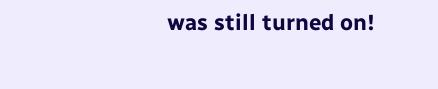was still turned on!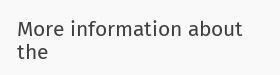More information about the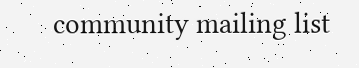community mailing list